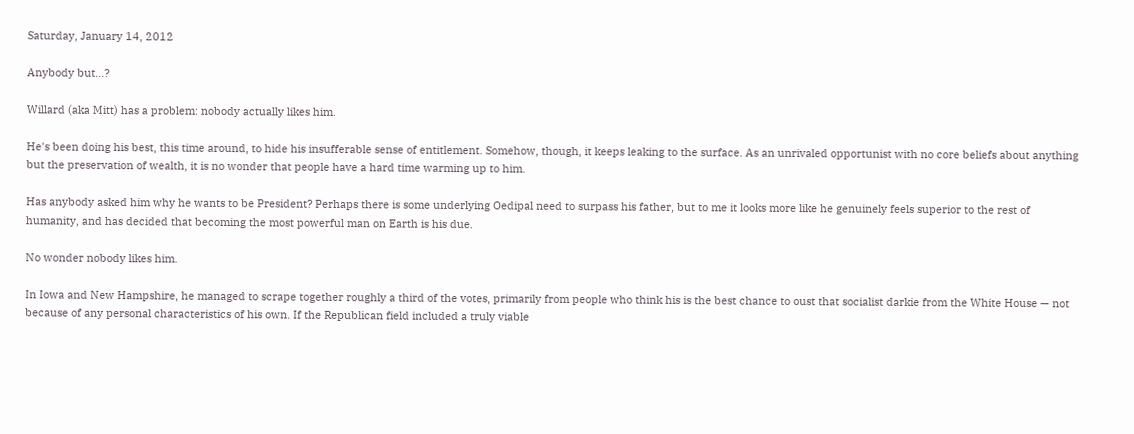Saturday, January 14, 2012

Anybody but...?

Willard (aka Mitt) has a problem: nobody actually likes him.

He's been doing his best, this time around, to hide his insufferable sense of entitlement. Somehow, though, it keeps leaking to the surface. As an unrivaled opportunist with no core beliefs about anything but the preservation of wealth, it is no wonder that people have a hard time warming up to him.

Has anybody asked him why he wants to be President? Perhaps there is some underlying Oedipal need to surpass his father, but to me it looks more like he genuinely feels superior to the rest of humanity, and has decided that becoming the most powerful man on Earth is his due.

No wonder nobody likes him.

In Iowa and New Hampshire, he managed to scrape together roughly a third of the votes, primarily from people who think his is the best chance to oust that socialist darkie from the White House — not because of any personal characteristics of his own. If the Republican field included a truly viable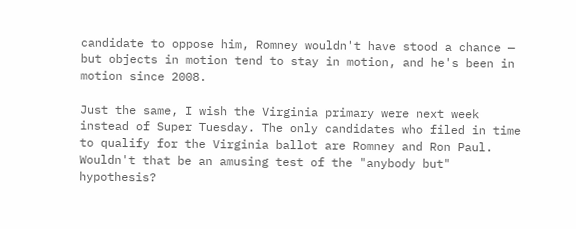candidate to oppose him, Romney wouldn't have stood a chance — but objects in motion tend to stay in motion, and he's been in motion since 2008.

Just the same, I wish the Virginia primary were next week instead of Super Tuesday. The only candidates who filed in time to qualify for the Virginia ballot are Romney and Ron Paul. Wouldn't that be an amusing test of the "anybody but" hypothesis?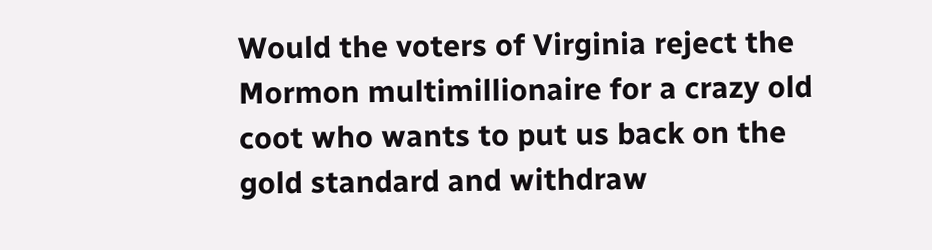Would the voters of Virginia reject the Mormon multimillionaire for a crazy old coot who wants to put us back on the gold standard and withdraw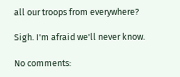all our troops from everywhere?

Sigh. I'm afraid we'll never know.

No comments: